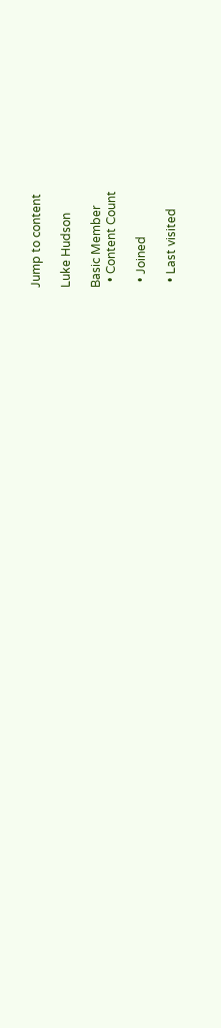Jump to content

Luke Hudson

Basic Member
  • Content Count

  • Joined

  • Last visited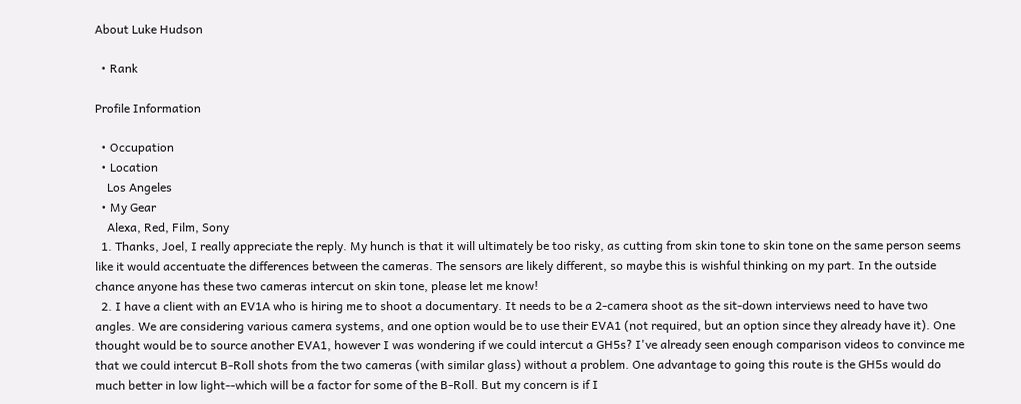About Luke Hudson

  • Rank

Profile Information

  • Occupation
  • Location
    Los Angeles
  • My Gear
    Alexa, Red, Film, Sony
  1. Thanks, Joel, I really appreciate the reply. My hunch is that it will ultimately be too risky, as cutting from skin tone to skin tone on the same person seems like it would accentuate the differences between the cameras. The sensors are likely different, so maybe this is wishful thinking on my part. In the outside chance anyone has these two cameras intercut on skin tone, please let me know!
  2. I have a client with an EV1A who is hiring me to shoot a documentary. It needs to be a 2-camera shoot as the sit-down interviews need to have two angles. We are considering various camera systems, and one option would be to use their EVA1 (not required, but an option since they already have it). One thought would be to source another EVA1, however I was wondering if we could intercut a GH5s? I've already seen enough comparison videos to convince me that we could intercut B-Roll shots from the two cameras (with similar glass) without a problem. One advantage to going this route is the GH5s would do much better in low light--which will be a factor for some of the B-Roll. But my concern is if I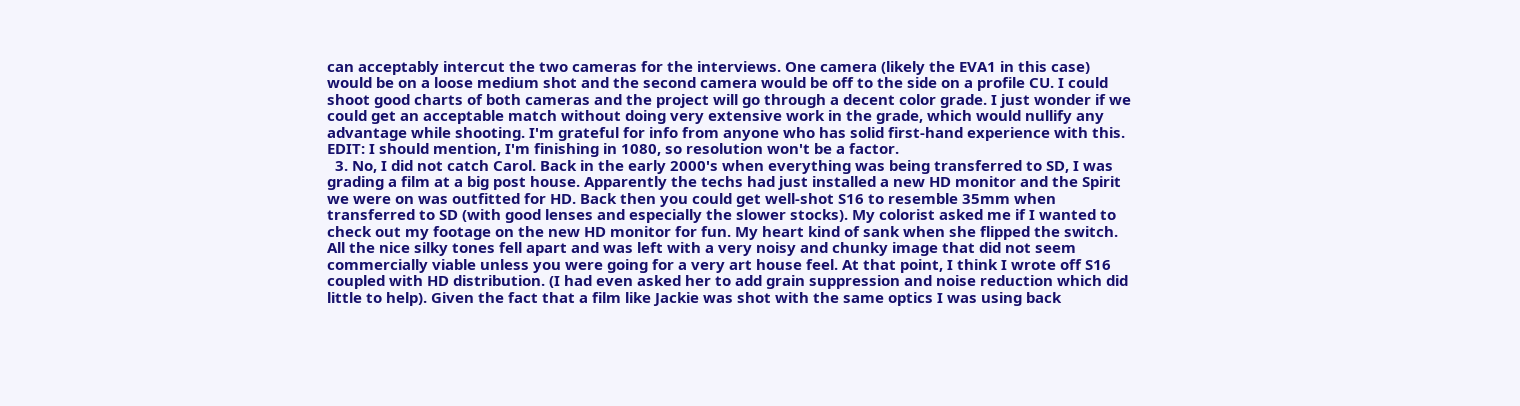can acceptably intercut the two cameras for the interviews. One camera (likely the EVA1 in this case) would be on a loose medium shot and the second camera would be off to the side on a profile CU. I could shoot good charts of both cameras and the project will go through a decent color grade. I just wonder if we could get an acceptable match without doing very extensive work in the grade, which would nullify any advantage while shooting. I'm grateful for info from anyone who has solid first-hand experience with this. EDIT: I should mention, I'm finishing in 1080, so resolution won't be a factor.
  3. No, I did not catch Carol. Back in the early 2000's when everything was being transferred to SD, I was grading a film at a big post house. Apparently the techs had just installed a new HD monitor and the Spirit we were on was outfitted for HD. Back then you could get well-shot S16 to resemble 35mm when transferred to SD (with good lenses and especially the slower stocks). My colorist asked me if I wanted to check out my footage on the new HD monitor for fun. My heart kind of sank when she flipped the switch. All the nice silky tones fell apart and was left with a very noisy and chunky image that did not seem commercially viable unless you were going for a very art house feel. At that point, I think I wrote off S16 coupled with HD distribution. (I had even asked her to add grain suppression and noise reduction which did little to help). Given the fact that a film like Jackie was shot with the same optics I was using back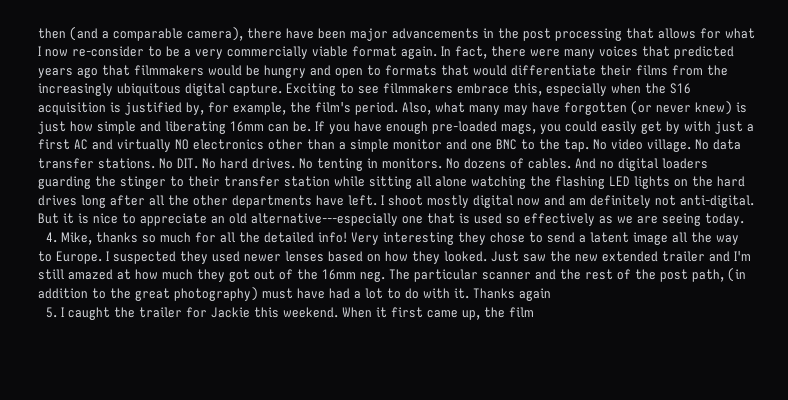then (and a comparable camera), there have been major advancements in the post processing that allows for what I now re-consider to be a very commercially viable format again. In fact, there were many voices that predicted years ago that filmmakers would be hungry and open to formats that would differentiate their films from the increasingly ubiquitous digital capture. Exciting to see filmmakers embrace this, especially when the S16 acquisition is justified by, for example, the film's period. Also, what many may have forgotten (or never knew) is just how simple and liberating 16mm can be. If you have enough pre-loaded mags, you could easily get by with just a first AC and virtually NO electronics other than a simple monitor and one BNC to the tap. No video village. No data transfer stations. No DIT. No hard drives. No tenting in monitors. No dozens of cables. And no digital loaders guarding the stinger to their transfer station while sitting all alone watching the flashing LED lights on the hard drives long after all the other departments have left. I shoot mostly digital now and am definitely not anti-digital. But it is nice to appreciate an old alternative---especially one that is used so effectively as we are seeing today.
  4. Mike, thanks so much for all the detailed info! Very interesting they chose to send a latent image all the way to Europe. I suspected they used newer lenses based on how they looked. Just saw the new extended trailer and I'm still amazed at how much they got out of the 16mm neg. The particular scanner and the rest of the post path, (in addition to the great photography) must have had a lot to do with it. Thanks again
  5. I caught the trailer for Jackie this weekend. When it first came up, the film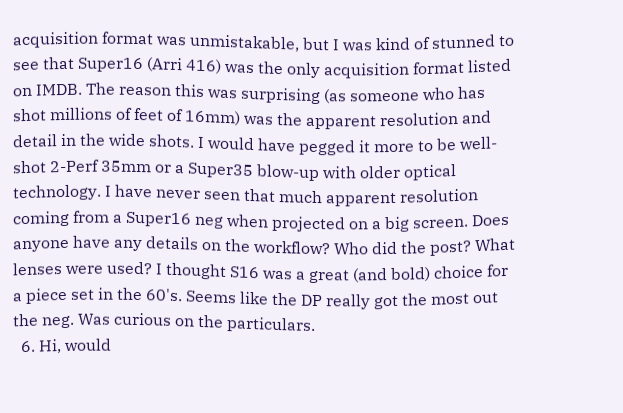acquisition format was unmistakable, but I was kind of stunned to see that Super16 (Arri 416) was the only acquisition format listed on IMDB. The reason this was surprising (as someone who has shot millions of feet of 16mm) was the apparent resolution and detail in the wide shots. I would have pegged it more to be well-shot 2-Perf 35mm or a Super35 blow-up with older optical technology. I have never seen that much apparent resolution coming from a Super16 neg when projected on a big screen. Does anyone have any details on the workflow? Who did the post? What lenses were used? I thought S16 was a great (and bold) choice for a piece set in the 60's. Seems like the DP really got the most out the neg. Was curious on the particulars.
  6. Hi, would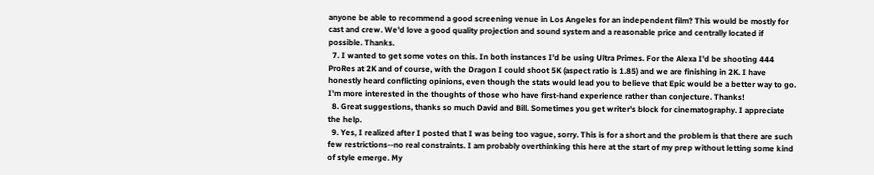anyone be able to recommend a good screening venue in Los Angeles for an independent film? This would be mostly for cast and crew. We'd love a good quality projection and sound system and a reasonable price and centrally located if possible. Thanks.
  7. I wanted to get some votes on this. In both instances I'd be using Ultra Primes. For the Alexa I'd be shooting 444 ProRes at 2K and of course, with the Dragon I could shoot 5K (aspect ratio is 1.85) and we are finishing in 2K. I have honestly heard conflicting opinions, even though the stats would lead you to believe that Epic would be a better way to go. I'm more interested in the thoughts of those who have first-hand experience rather than conjecture. Thanks!
  8. Great suggestions, thanks so much David and Bill. Sometimes you get writer's block for cinematography. I appreciate the help.
  9. Yes, I realized after I posted that I was being too vague, sorry. This is for a short and the problem is that there are such few restrictions--no real constraints. I am probably overthinking this here at the start of my prep without letting some kind of style emerge. My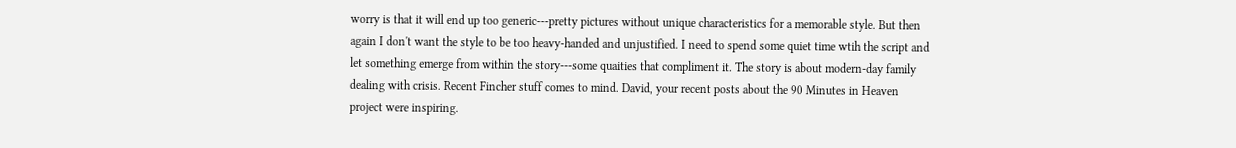worry is that it will end up too generic---pretty pictures without unique characteristics for a memorable style. But then again I don't want the style to be too heavy-handed and unjustified. I need to spend some quiet time wtih the script and let something emerge from within the story---some quaities that compliment it. The story is about modern-day family dealing with crisis. Recent Fincher stuff comes to mind. David, your recent posts about the 90 Minutes in Heaven project were inspiring.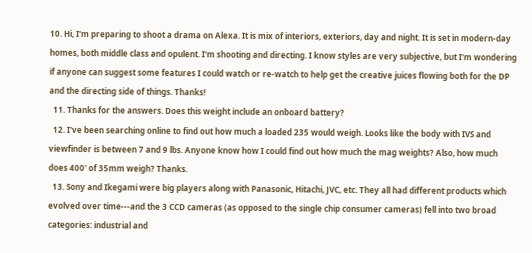10. Hi, I'm preparing to shoot a drama on Alexa. It is mix of interiors, exteriors, day and night. It is set in modern-day homes, both middle class and opulent. I'm shooting and directing. I know styles are very subjective, but I'm wondering if anyone can suggest some features I could watch or re-watch to help get the creative juices flowing both for the DP and the directing side of things. Thanks!
  11. Thanks for the answers. Does this weight include an onboard battery?
  12. I've been searching online to find out how much a loaded 235 would weigh. Looks like the body with IVS and viewfinder is between 7 and 9 lbs. Anyone know how I could find out how much the mag weights? Also, how much does 400' of 35mm weigh? Thanks.
  13. Sony and Ikegami were big players along with Panasonic, Hitachi, JVC, etc. They all had different products which evolved over time---and the 3 CCD cameras (as opposed to the single chip consumer cameras) fell into two broad categories: industrial and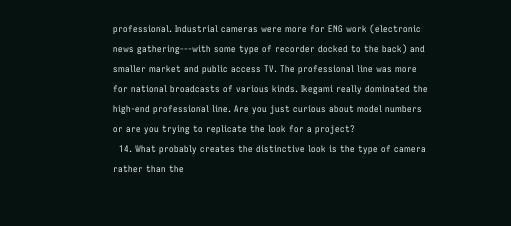professional. Industrial cameras were more for ENG work (electronic news gathering---with some type of recorder docked to the back) and smaller market and public access TV. The professional line was more for national broadcasts of various kinds. Ikegami really dominated the high-end professional line. Are you just curious about model numbers or are you trying to replicate the look for a project?
  14. What probably creates the distinctive look is the type of camera rather than the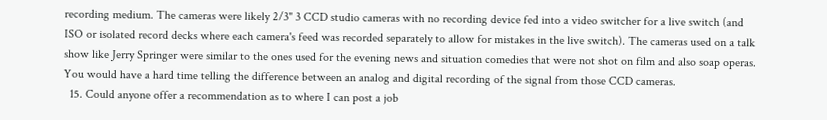recording medium. The cameras were likely 2/3" 3 CCD studio cameras with no recording device fed into a video switcher for a live switch (and ISO or isolated record decks where each camera's feed was recorded separately to allow for mistakes in the live switch). The cameras used on a talk show like Jerry Springer were similar to the ones used for the evening news and situation comedies that were not shot on film and also soap operas. You would have a hard time telling the difference between an analog and digital recording of the signal from those CCD cameras.
  15. Could anyone offer a recommendation as to where I can post a job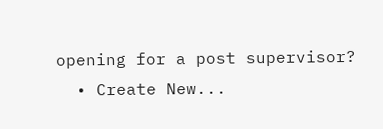opening for a post supervisor?
  • Create New...